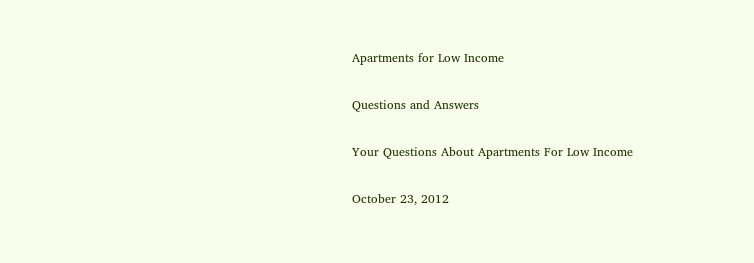Apartments for Low Income

Questions and Answers

Your Questions About Apartments For Low Income

October 23, 2012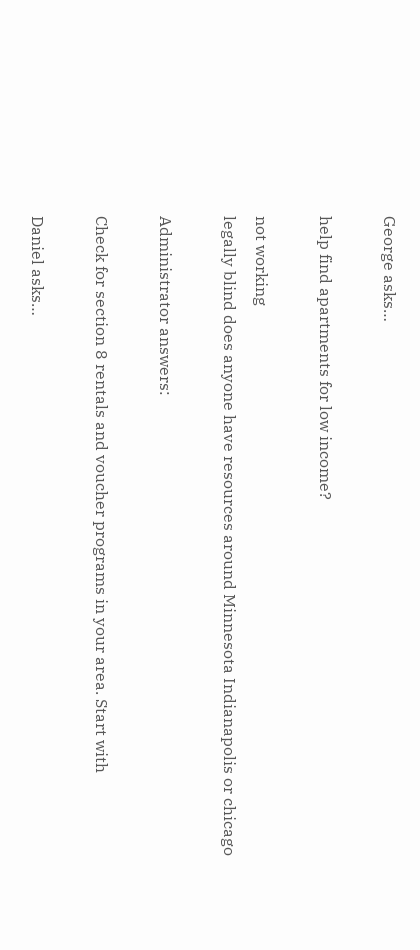George asks…

help find apartments for low income?

not working
legally blind does anyone have resources around Minnesota Indianapolis or chicago

Administrator answers:

Check for section 8 rentals and voucher programs in your area. Start with

Daniel asks…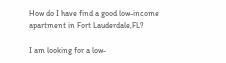How do I have find a good low-income apartment in Fort Lauderdale,FL?

I am looking for a low-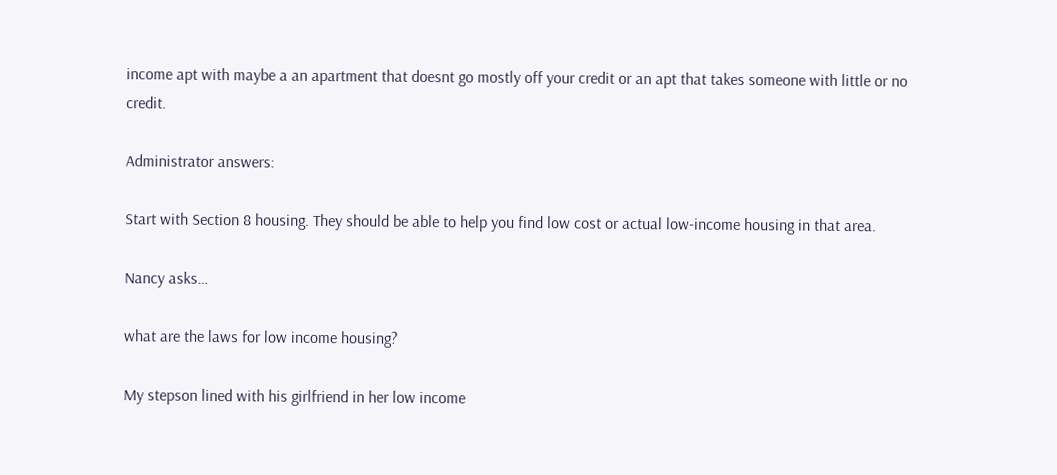income apt with maybe a an apartment that doesnt go mostly off your credit or an apt that takes someone with little or no credit.

Administrator answers:

Start with Section 8 housing. They should be able to help you find low cost or actual low-income housing in that area.

Nancy asks…

what are the laws for low income housing?

My stepson lined with his girlfriend in her low income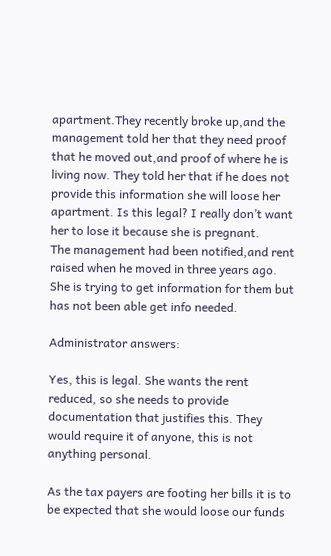apartment.They recently broke up,and the management told her that they need proof that he moved out,and proof of where he is living now. They told her that if he does not provide this information she will loose her apartment. Is this legal? I really don’t want her to lose it because she is pregnant.
The management had been notified,and rent raised when he moved in three years ago.
She is trying to get information for them but has not been able get info needed.

Administrator answers:

Yes, this is legal. She wants the rent reduced, so she needs to provide documentation that justifies this. They would require it of anyone, this is not anything personal.

As the tax payers are footing her bills it is to be expected that she would loose our funds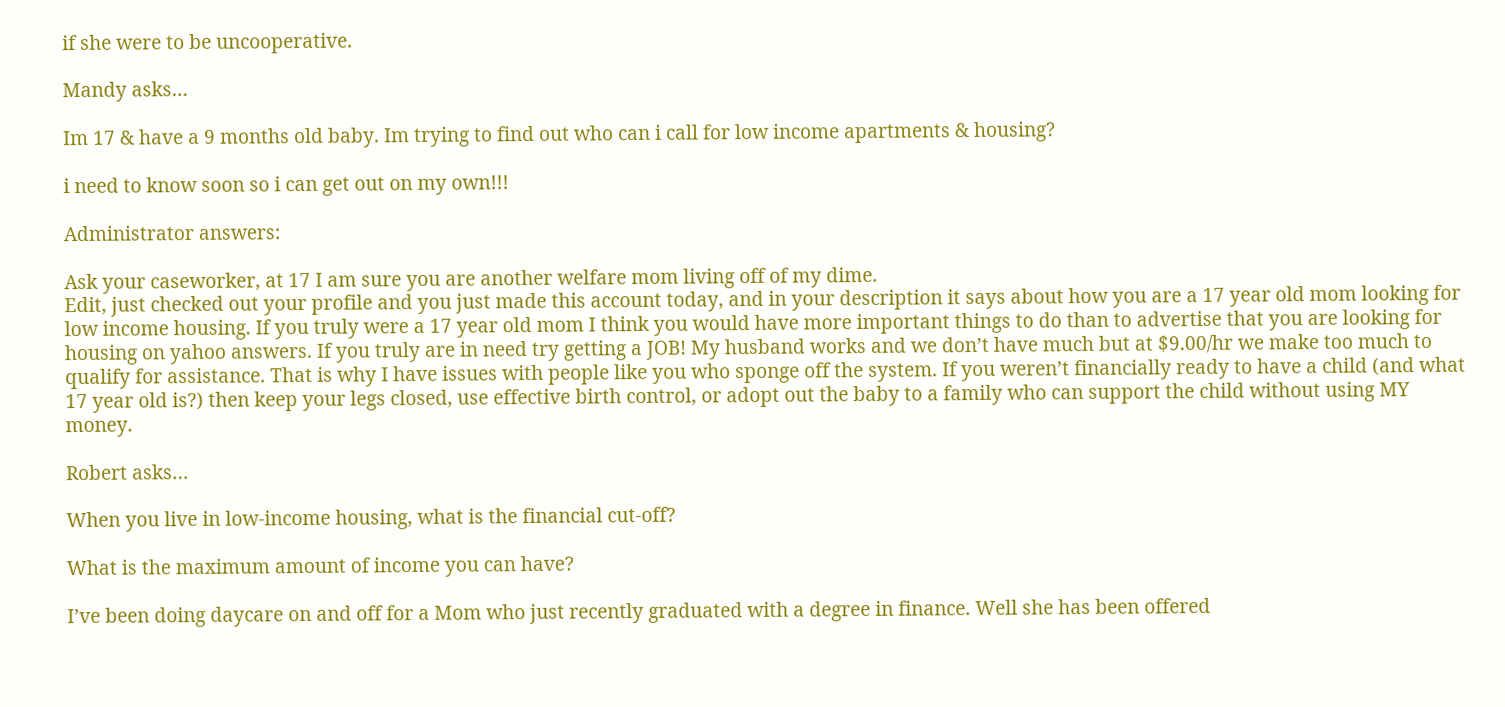if she were to be uncooperative.

Mandy asks…

Im 17 & have a 9 months old baby. Im trying to find out who can i call for low income apartments & housing?

i need to know soon so i can get out on my own!!!

Administrator answers:

Ask your caseworker, at 17 I am sure you are another welfare mom living off of my dime.
Edit, just checked out your profile and you just made this account today, and in your description it says about how you are a 17 year old mom looking for low income housing. If you truly were a 17 year old mom I think you would have more important things to do than to advertise that you are looking for housing on yahoo answers. If you truly are in need try getting a JOB! My husband works and we don’t have much but at $9.00/hr we make too much to qualify for assistance. That is why I have issues with people like you who sponge off the system. If you weren’t financially ready to have a child (and what 17 year old is?) then keep your legs closed, use effective birth control, or adopt out the baby to a family who can support the child without using MY money.

Robert asks…

When you live in low-income housing, what is the financial cut-off?

What is the maximum amount of income you can have?

I’ve been doing daycare on and off for a Mom who just recently graduated with a degree in finance. Well she has been offered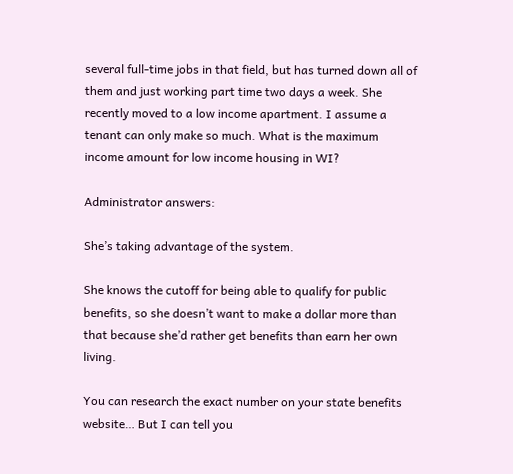several full-time jobs in that field, but has turned down all of them and just working part time two days a week. She recently moved to a low income apartment. I assume a tenant can only make so much. What is the maximum income amount for low income housing in WI?

Administrator answers:

She’s taking advantage of the system.

She knows the cutoff for being able to qualify for public benefits, so she doesn’t want to make a dollar more than that because she’d rather get benefits than earn her own living.

You can research the exact number on your state benefits website… But I can tell you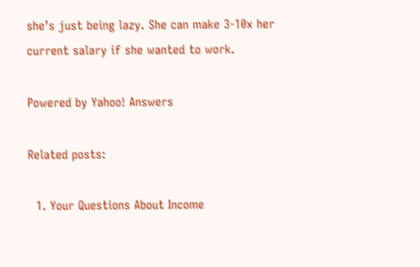she’s just being lazy. She can make 3-10x her current salary if she wanted to work.

Powered by Yahoo! Answers

Related posts:

  1. Your Questions About Income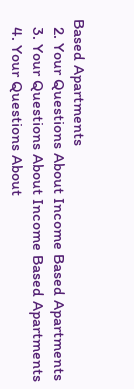Based Apartments
  2. Your Questions About Income Based Apartments
  3. Your Questions About Income Based Apartments
  4. Your Questions About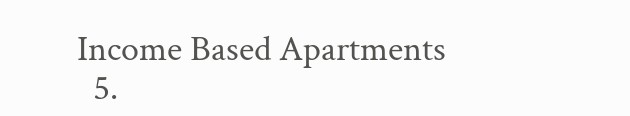Income Based Apartments
  5.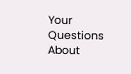Your Questions About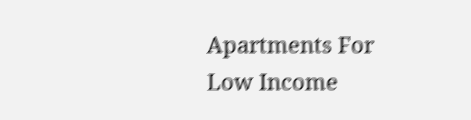Apartments For Low Income